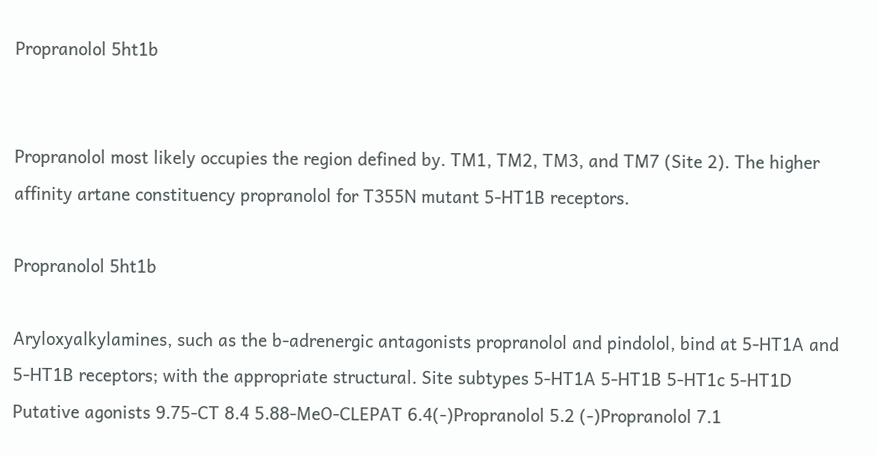Propranolol 5ht1b


Propranolol most likely occupies the region defined by. TM1, TM2, TM3, and TM7 (Site 2). The higher affinity artane constituency propranolol for T355N mutant 5-HT1B receptors.

Propranolol 5ht1b

Aryloxyalkylamines, such as the b-adrenergic antagonists propranolol and pindolol, bind at 5-HT1A and 5-HT1B receptors; with the appropriate structural. Site subtypes 5-HT1A 5-HT1B 5-HT1c 5-HT1D Putative agonists 9.75-CT 8.4 5.88-MeO-CLEPAT 6.4(-)Propranolol 5.2 (-)Propranolol 7.1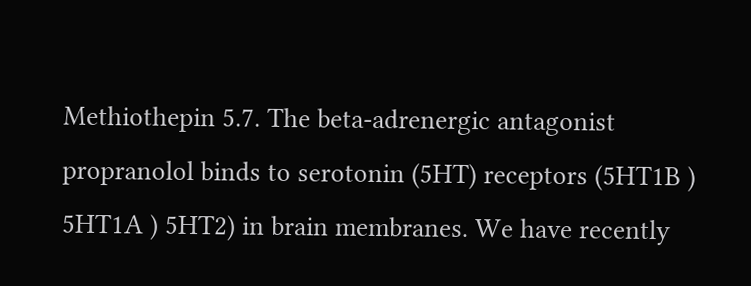Methiothepin 5.7. The beta-adrenergic antagonist propranolol binds to serotonin (5HT) receptors (5HT1B ) 5HT1A ) 5HT2) in brain membranes. We have recently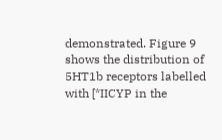demonstrated. Figure 9 shows the distribution of 5HT1b receptors labelled with [*IICYP in the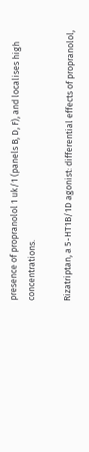presence of propranolol 1 uk/1 (panels B, D, F), and localises high concentrations.

Rizatriptan, a 5-HT1B/1D agonist: differential effects of propranolol,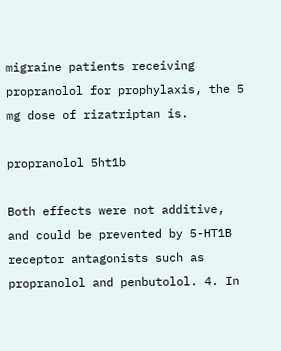migraine patients receiving propranolol for prophylaxis, the 5 mg dose of rizatriptan is.

propranolol 5ht1b

Both effects were not additive, and could be prevented by 5-HT1B receptor antagonists such as propranolol and penbutolol. 4. In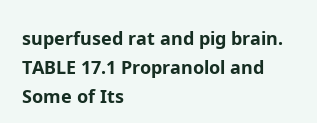superfused rat and pig brain. TABLE 17.1 Propranolol and Some of Its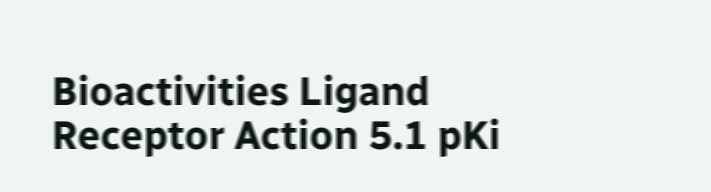Bioactivities Ligand Receptor Action 5.1 pKi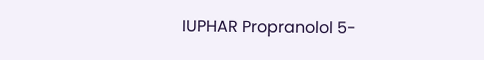IUPHAR Propranolol 5-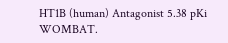HT1B (human) Antagonist 5.38 pKi WOMBAT.